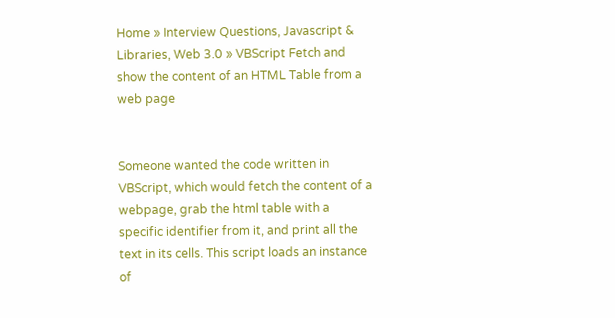Home » Interview Questions, Javascript & Libraries, Web 3.0 » VBScript Fetch and show the content of an HTML Table from a web page


Someone wanted the code written in VBScript, which would fetch the content of a webpage, grab the html table with a specific identifier from it, and print all the text in its cells. This script loads an instance of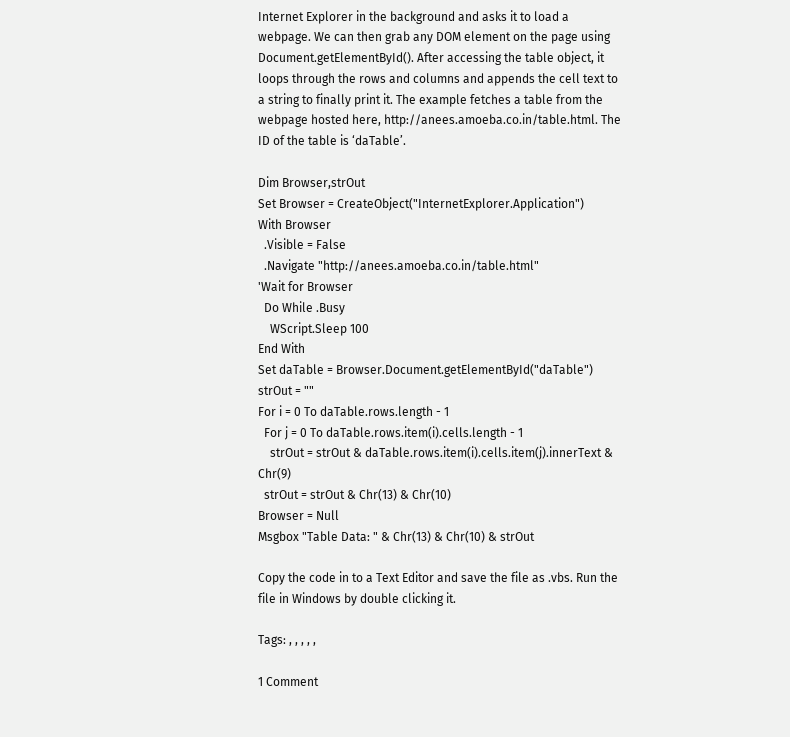Internet Explorer in the background and asks it to load a webpage. We can then grab any DOM element on the page using Document.getElementById(). After accessing the table object, it loops through the rows and columns and appends the cell text to a string to finally print it. The example fetches a table from the webpage hosted here, http://anees.amoeba.co.in/table.html. The ID of the table is ‘daTable’.

Dim Browser,strOut
Set Browser = CreateObject("InternetExplorer.Application")
With Browser
  .Visible = False
  .Navigate "http://anees.amoeba.co.in/table.html"
'Wait for Browser
  Do While .Busy
    WScript.Sleep 100
End With
Set daTable = Browser.Document.getElementById("daTable")
strOut = ""
For i = 0 To daTable.rows.length - 1
  For j = 0 To daTable.rows.item(i).cells.length - 1
    strOut = strOut & daTable.rows.item(i).cells.item(j).innerText & Chr(9)
  strOut = strOut & Chr(13) & Chr(10)
Browser = Null
Msgbox "Table Data: " & Chr(13) & Chr(10) & strOut

Copy the code in to a Text Editor and save the file as .vbs. Run the file in Windows by double clicking it.

Tags: , , , , ,

1 Comment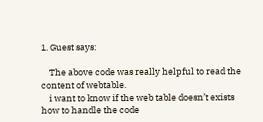1. Guest says:

    The above code was really helpful to read the content of webtable.
    i want to know if the web table doesn’t exists how to handle the code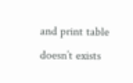and print table doesn’t exists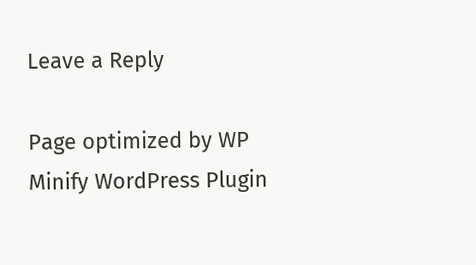Leave a Reply

Page optimized by WP Minify WordPress Plugin